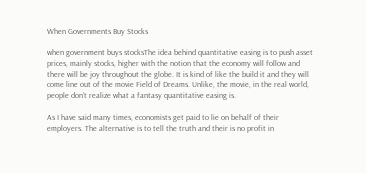When Governments Buy Stocks

when government buys stocksThe idea behind quantitative easing is to push asset prices, mainly stocks, higher with the notion that the economy will follow and there will be joy throughout the globe. It is kind of like the build it and they will come line out of the movie Field of Dreams. Unlike, the movie, in the real world, people don’t realize what a fantasy quantitative easing is.

As I have said many times, economists get paid to lie on behalf of their employers. The alternative is to tell the truth and their is no profit in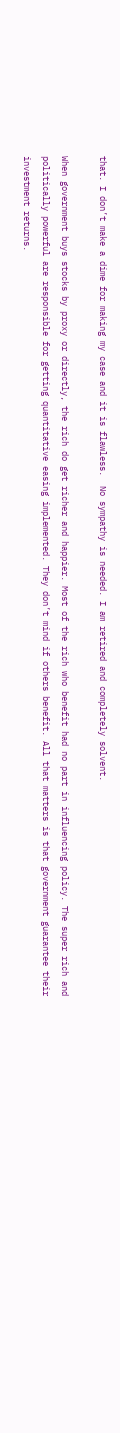that. I don’t make a dime for making my case and it is flawless.  No sympathy is needed. I am retired and completely solvent.

When government buys stocks by proxy or directly, the rich do get richer and happier. Most of the rich who benefit had no part in influencing policy. The super rich and politically powerful are responsible for getting quantitative easing implemented. They don’t mind if others benefit. All that matters is that government guarantee their investment returns.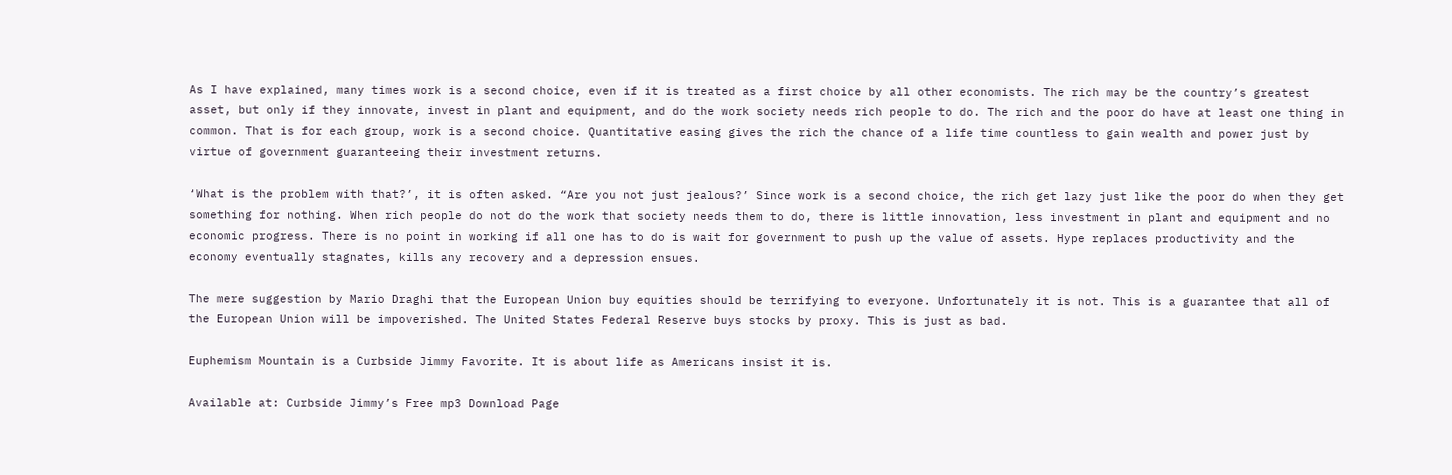As I have explained, many times work is a second choice, even if it is treated as a first choice by all other economists. The rich may be the country’s greatest asset, but only if they innovate, invest in plant and equipment, and do the work society needs rich people to do. The rich and the poor do have at least one thing in common. That is for each group, work is a second choice. Quantitative easing gives the rich the chance of a life time countless to gain wealth and power just by virtue of government guaranteeing their investment returns.

‘What is the problem with that?’, it is often asked. “Are you not just jealous?’ Since work is a second choice, the rich get lazy just like the poor do when they get something for nothing. When rich people do not do the work that society needs them to do, there is little innovation, less investment in plant and equipment and no economic progress. There is no point in working if all one has to do is wait for government to push up the value of assets. Hype replaces productivity and the economy eventually stagnates, kills any recovery and a depression ensues.

The mere suggestion by Mario Draghi that the European Union buy equities should be terrifying to everyone. Unfortunately it is not. This is a guarantee that all of the European Union will be impoverished. The United States Federal Reserve buys stocks by proxy. This is just as bad.

Euphemism Mountain is a Curbside Jimmy Favorite. It is about life as Americans insist it is.

Available at: Curbside Jimmy’s Free mp3 Download Page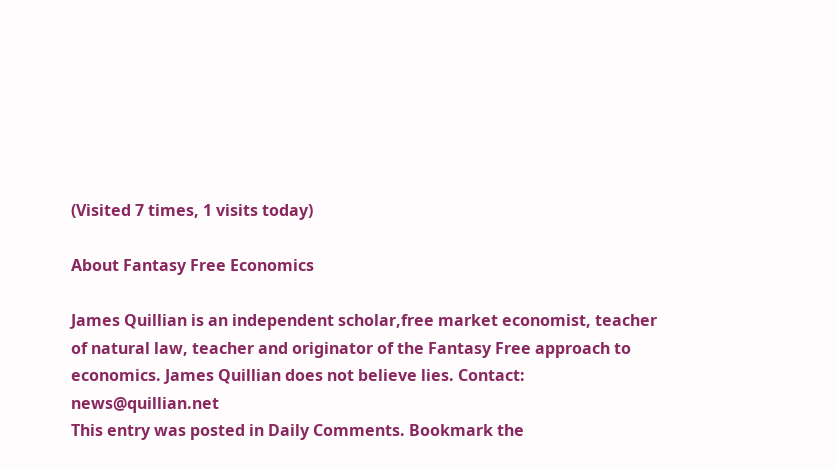(Visited 7 times, 1 visits today)

About Fantasy Free Economics

James Quillian is an independent scholar,free market economist, teacher of natural law, teacher and originator of the Fantasy Free approach to economics. James Quillian does not believe lies. Contact: news@quillian.net
This entry was posted in Daily Comments. Bookmark the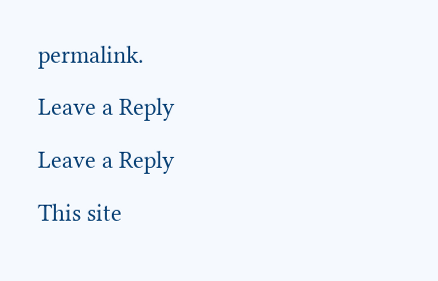permalink.

Leave a Reply

Leave a Reply

This site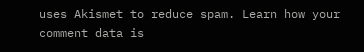uses Akismet to reduce spam. Learn how your comment data is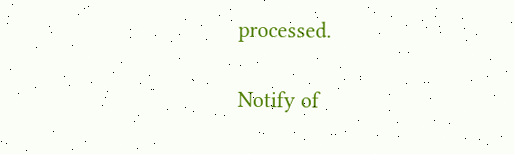processed.

Notify of